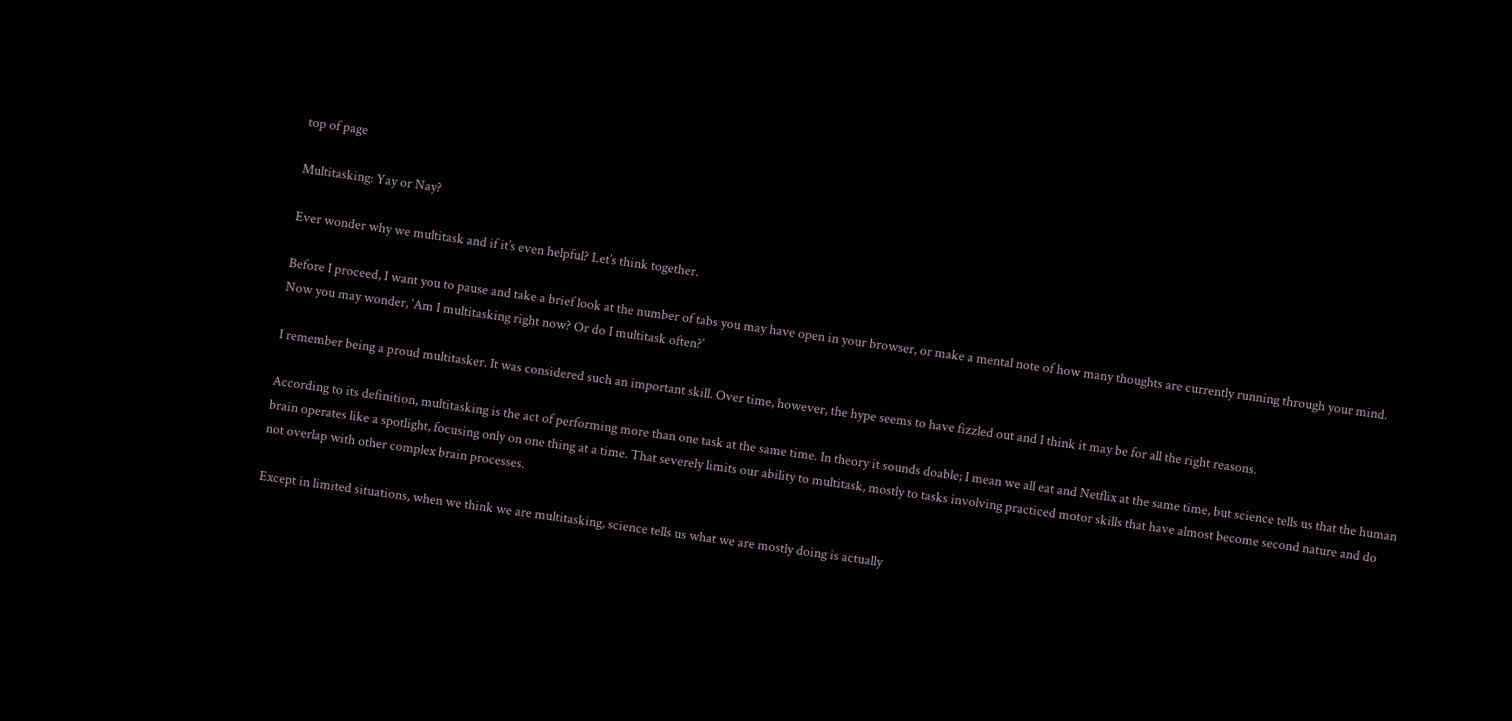top of page

Multitasking: Yay or Nay?

Ever wonder why we multitask and if it’s even helpful? Let’s think together.

Before I proceed, I want you to pause and take a brief look at the number of tabs you may have open in your browser, or make a mental note of how many thoughts are currently running through your mind. Now you may wonder, ‘Am I multitasking right now? Or do I multitask often?’

I remember being a proud multitasker. It was considered such an important skill. Over time, however, the hype seems to have fizzled out and I think it may be for all the right reasons.

According to its definition, multitasking is the act of performing more than one task at the same time. In theory it sounds doable; I mean we all eat and Netflix at the same time, but science tells us that the human brain operates like a spotlight, focusing only on one thing at a time. That severely limits our ability to multitask, mostly to tasks involving practiced motor skills that have almost become second nature and do not overlap with other complex brain processes.

Except in limited situations, when we think we are multitasking, science tells us what we are mostly doing is actually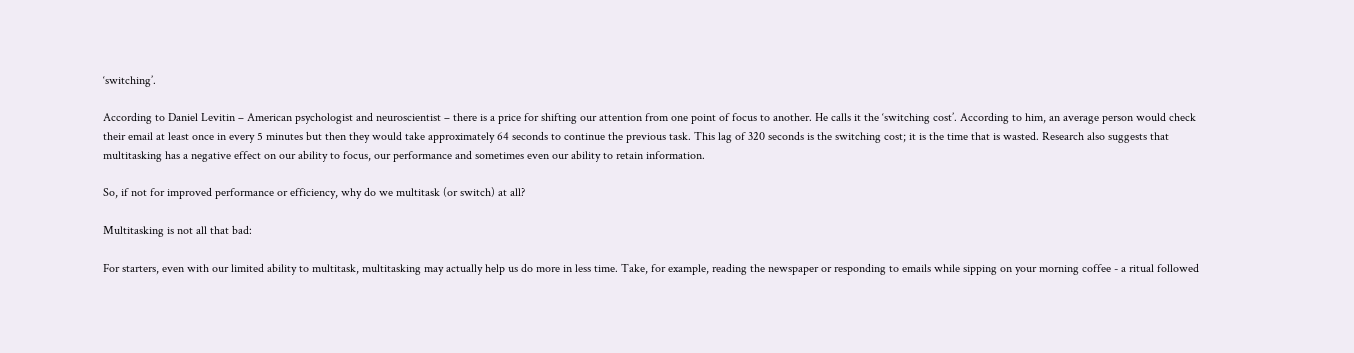‘switching’.

According to Daniel Levitin – American psychologist and neuroscientist – there is a price for shifting our attention from one point of focus to another. He calls it the ‘switching cost’. According to him, an average person would check their email at least once in every 5 minutes but then they would take approximately 64 seconds to continue the previous task. This lag of 320 seconds is the switching cost; it is the time that is wasted. Research also suggests that multitasking has a negative effect on our ability to focus, our performance and sometimes even our ability to retain information.

So, if not for improved performance or efficiency, why do we multitask (or switch) at all?

Multitasking is not all that bad:

For starters, even with our limited ability to multitask, multitasking may actually help us do more in less time. Take, for example, reading the newspaper or responding to emails while sipping on your morning coffee - a ritual followed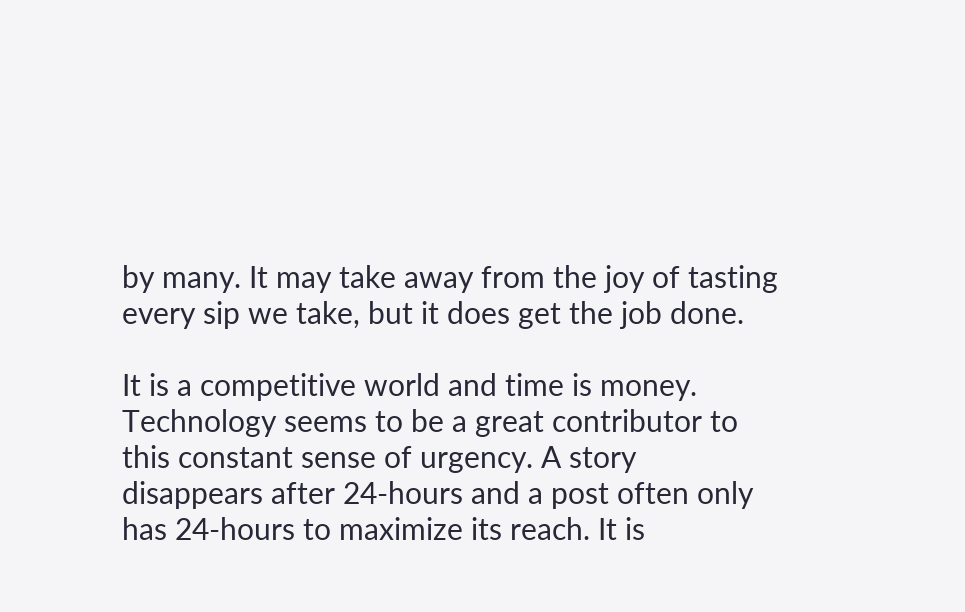by many. It may take away from the joy of tasting every sip we take, but it does get the job done.

It is a competitive world and time is money. Technology seems to be a great contributor to this constant sense of urgency. A story disappears after 24-hours and a post often only has 24-hours to maximize its reach. It is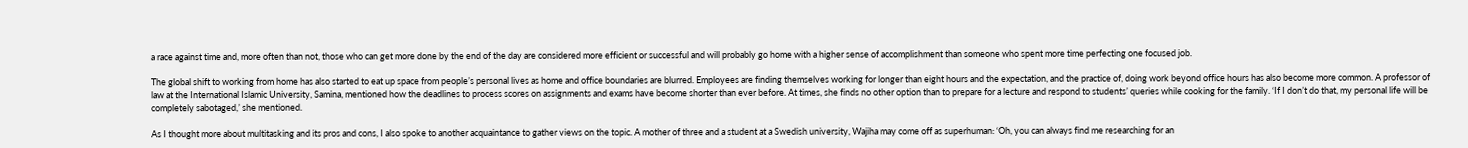a race against time and, more often than not, those who can get more done by the end of the day are considered more efficient or successful and will probably go home with a higher sense of accomplishment than someone who spent more time perfecting one focused job.

The global shift to working from home has also started to eat up space from people’s personal lives as home and office boundaries are blurred. Employees are finding themselves working for longer than eight hours and the expectation, and the practice of, doing work beyond office hours has also become more common. A professor of law at the International Islamic University, Samina, mentioned how the deadlines to process scores on assignments and exams have become shorter than ever before. At times, she finds no other option than to prepare for a lecture and respond to students’ queries while cooking for the family. ‘If I don’t do that, my personal life will be completely sabotaged,’ she mentioned.

As I thought more about multitasking and its pros and cons, I also spoke to another acquaintance to gather views on the topic. A mother of three and a student at a Swedish university, Wajiha may come off as superhuman: ‘Oh, you can always find me researching for an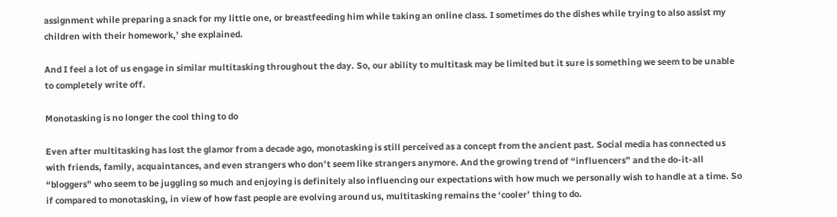assignment while preparing a snack for my little one, or breastfeeding him while taking an online class. I sometimes do the dishes while trying to also assist my children with their homework,’ she explained.

And I feel a lot of us engage in similar multitasking throughout the day. So, our ability to multitask may be limited but it sure is something we seem to be unable to completely write off.

Monotasking is no longer the cool thing to do

Even after multitasking has lost the glamor from a decade ago, monotasking is still perceived as a concept from the ancient past. Social media has connected us with friends, family, acquaintances, and even strangers who don’t seem like strangers anymore. And the growing trend of “influencers” and the do-it-all “bloggers” who seem to be juggling so much and enjoying is definitely also influencing our expectations with how much we personally wish to handle at a time. So if compared to monotasking, in view of how fast people are evolving around us, multitasking remains the ‘cooler’ thing to do.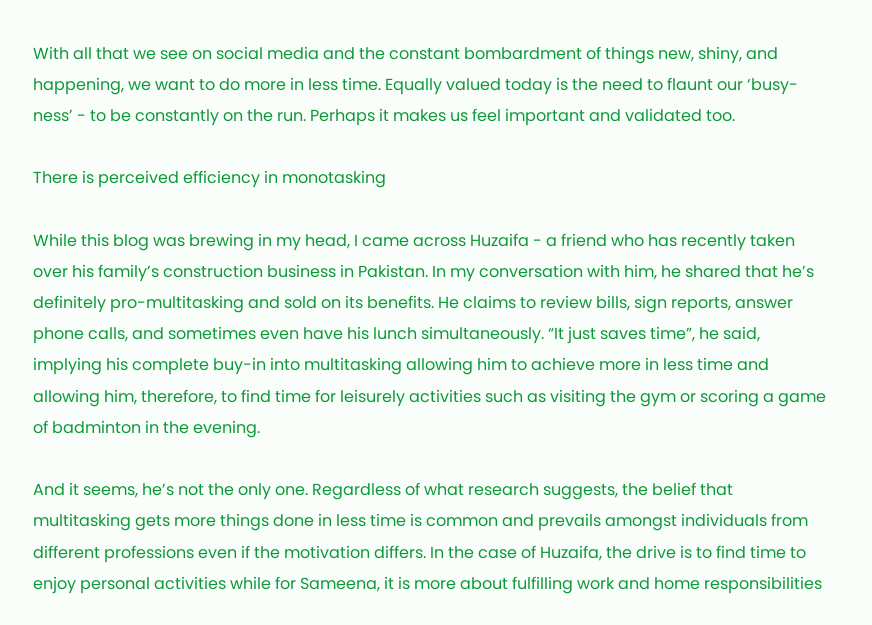With all that we see on social media and the constant bombardment of things new, shiny, and happening, we want to do more in less time. Equally valued today is the need to flaunt our ‘busy-ness’ - to be constantly on the run. Perhaps it makes us feel important and validated too.

There is perceived efficiency in monotasking

While this blog was brewing in my head, I came across Huzaifa - a friend who has recently taken over his family’s construction business in Pakistan. In my conversation with him, he shared that he’s definitely pro-multitasking and sold on its benefits. He claims to review bills, sign reports, answer phone calls, and sometimes even have his lunch simultaneously. “It just saves time”, he said, implying his complete buy-in into multitasking allowing him to achieve more in less time and allowing him, therefore, to find time for leisurely activities such as visiting the gym or scoring a game of badminton in the evening.

And it seems, he’s not the only one. Regardless of what research suggests, the belief that multitasking gets more things done in less time is common and prevails amongst individuals from different professions even if the motivation differs. In the case of Huzaifa, the drive is to find time to enjoy personal activities while for Sameena, it is more about fulfilling work and home responsibilities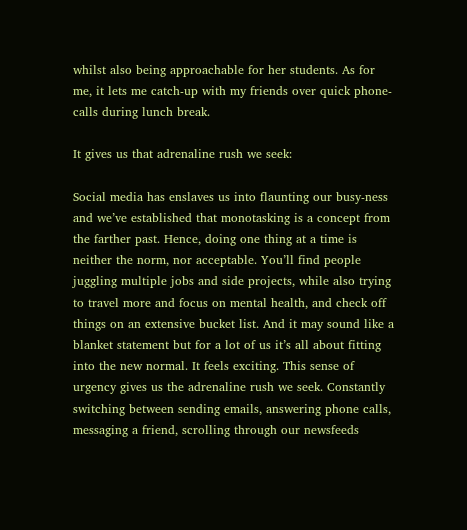whilst also being approachable for her students. As for me, it lets me catch-up with my friends over quick phone-calls during lunch break.

It gives us that adrenaline rush we seek:

Social media has enslaves us into flaunting our busy-ness and we’ve established that monotasking is a concept from the farther past. Hence, doing one thing at a time is neither the norm, nor acceptable. You’ll find people juggling multiple jobs and side projects, while also trying to travel more and focus on mental health, and check off things on an extensive bucket list. And it may sound like a blanket statement but for a lot of us it’s all about fitting into the new normal. It feels exciting. This sense of urgency gives us the adrenaline rush we seek. Constantly switching between sending emails, answering phone calls, messaging a friend, scrolling through our newsfeeds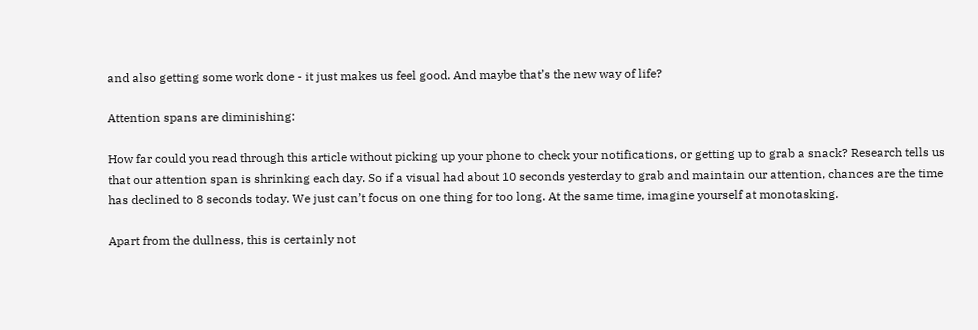and also getting some work done - it just makes us feel good. And maybe that’s the new way of life?

Attention spans are diminishing:

How far could you read through this article without picking up your phone to check your notifications, or getting up to grab a snack? Research tells us that our attention span is shrinking each day. So if a visual had about 10 seconds yesterday to grab and maintain our attention, chances are the time has declined to 8 seconds today. We just can’t focus on one thing for too long. At the same time, imagine yourself at monotasking.

Apart from the dullness, this is certainly not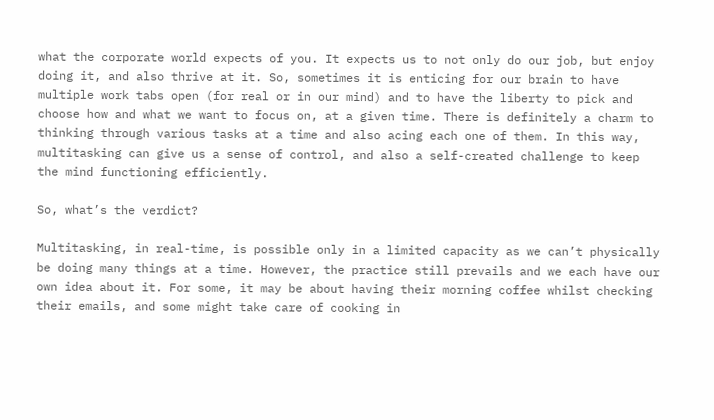what the corporate world expects of you. It expects us to not only do our job, but enjoy doing it, and also thrive at it. So, sometimes it is enticing for our brain to have multiple work tabs open (for real or in our mind) and to have the liberty to pick and choose how and what we want to focus on, at a given time. There is definitely a charm to thinking through various tasks at a time and also acing each one of them. In this way, multitasking can give us a sense of control, and also a self-created challenge to keep the mind functioning efficiently.

So, what’s the verdict?

Multitasking, in real-time, is possible only in a limited capacity as we can’t physically be doing many things at a time. However, the practice still prevails and we each have our own idea about it. For some, it may be about having their morning coffee whilst checking their emails, and some might take care of cooking in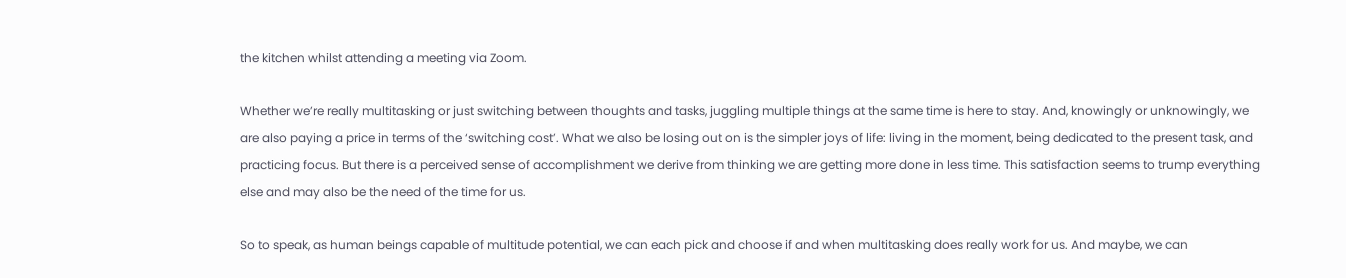the kitchen whilst attending a meeting via Zoom.

Whether we’re really multitasking or just switching between thoughts and tasks, juggling multiple things at the same time is here to stay. And, knowingly or unknowingly, we are also paying a price in terms of the ‘switching cost’. What we also be losing out on is the simpler joys of life: living in the moment, being dedicated to the present task, and practicing focus. But there is a perceived sense of accomplishment we derive from thinking we are getting more done in less time. This satisfaction seems to trump everything else and may also be the need of the time for us.

So to speak, as human beings capable of multitude potential, we can each pick and choose if and when multitasking does really work for us. And maybe, we can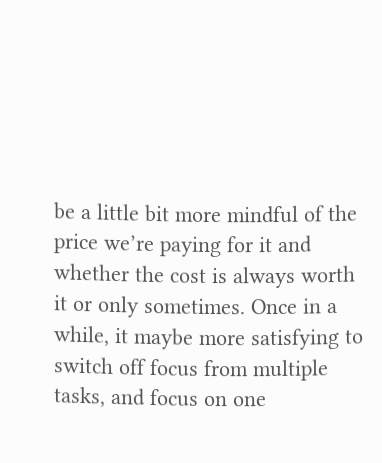be a little bit more mindful of the price we’re paying for it and whether the cost is always worth it or only sometimes. Once in a while, it maybe more satisfying to switch off focus from multiple tasks, and focus on one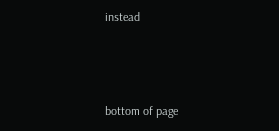instead



bottom of page